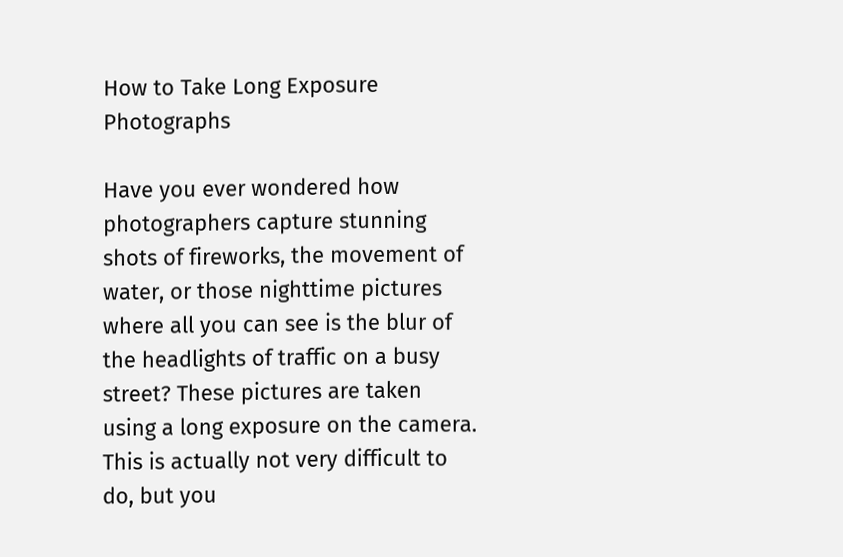How to Take Long Exposure Photographs

Have you ever wondered how photographers capture stunning shots of fireworks, the movement of water, or those nighttime pictures where all you can see is the blur of the headlights of traffic on a busy street? These pictures are taken using a long exposure on the camera. This is actually not very difficult to do, but you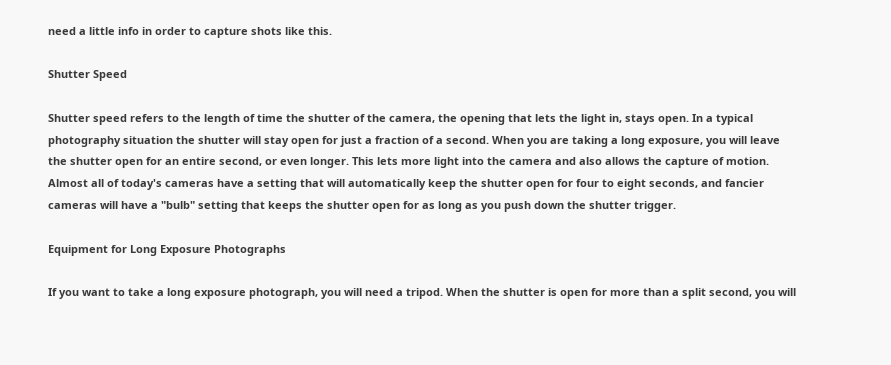need a little info in order to capture shots like this.

Shutter Speed

Shutter speed refers to the length of time the shutter of the camera, the opening that lets the light in, stays open. In a typical photography situation the shutter will stay open for just a fraction of a second. When you are taking a long exposure, you will leave the shutter open for an entire second, or even longer. This lets more light into the camera and also allows the capture of motion. Almost all of today's cameras have a setting that will automatically keep the shutter open for four to eight seconds, and fancier cameras will have a "bulb" setting that keeps the shutter open for as long as you push down the shutter trigger.

Equipment for Long Exposure Photographs

If you want to take a long exposure photograph, you will need a tripod. When the shutter is open for more than a split second, you will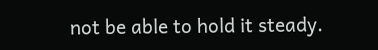not be able to hold it steady.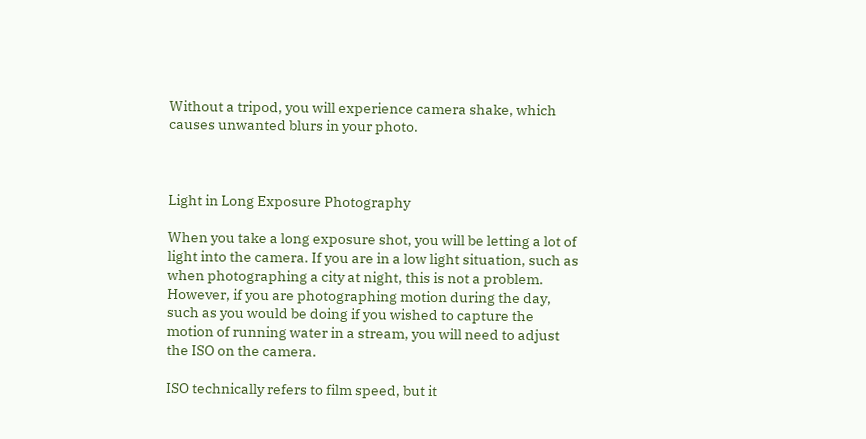Without a tripod, you will experience camera shake, which causes unwanted blurs in your photo.



Light in Long Exposure Photography

When you take a long exposure shot, you will be letting a lot of light into the camera. If you are in a low light situation, such as when photographing a city at night, this is not a problem. However, if you are photographing motion during the day, such as you would be doing if you wished to capture the motion of running water in a stream, you will need to adjust the ISO on the camera.

ISO technically refers to film speed, but it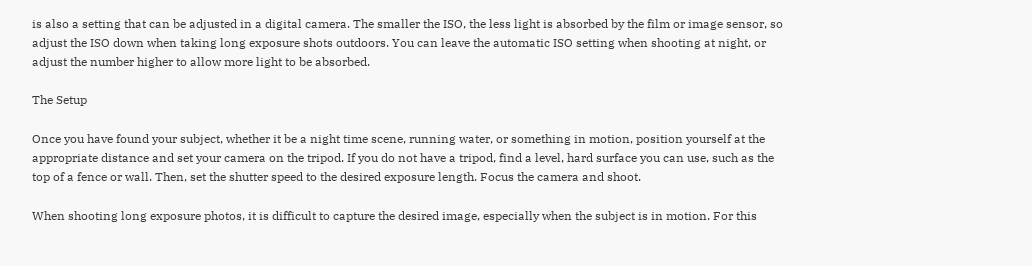is also a setting that can be adjusted in a digital camera. The smaller the ISO, the less light is absorbed by the film or image sensor, so adjust the ISO down when taking long exposure shots outdoors. You can leave the automatic ISO setting when shooting at night, or adjust the number higher to allow more light to be absorbed.

The Setup

Once you have found your subject, whether it be a night time scene, running water, or something in motion, position yourself at the appropriate distance and set your camera on the tripod. If you do not have a tripod, find a level, hard surface you can use, such as the top of a fence or wall. Then, set the shutter speed to the desired exposure length. Focus the camera and shoot.

When shooting long exposure photos, it is difficult to capture the desired image, especially when the subject is in motion. For this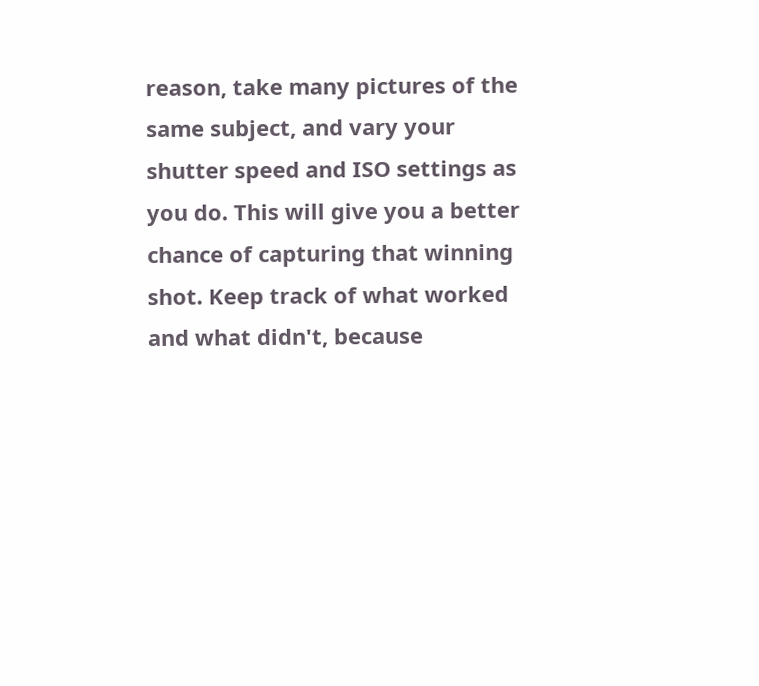reason, take many pictures of the same subject, and vary your shutter speed and ISO settings as you do. This will give you a better chance of capturing that winning shot. Keep track of what worked and what didn't, because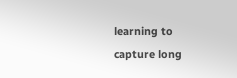learning to capture long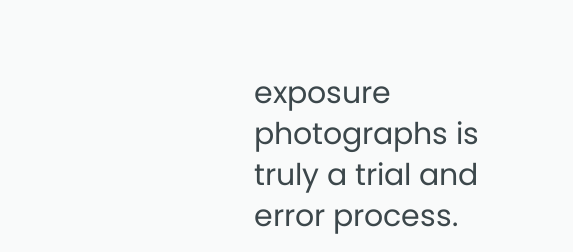exposure photographs is truly a trial and error process.